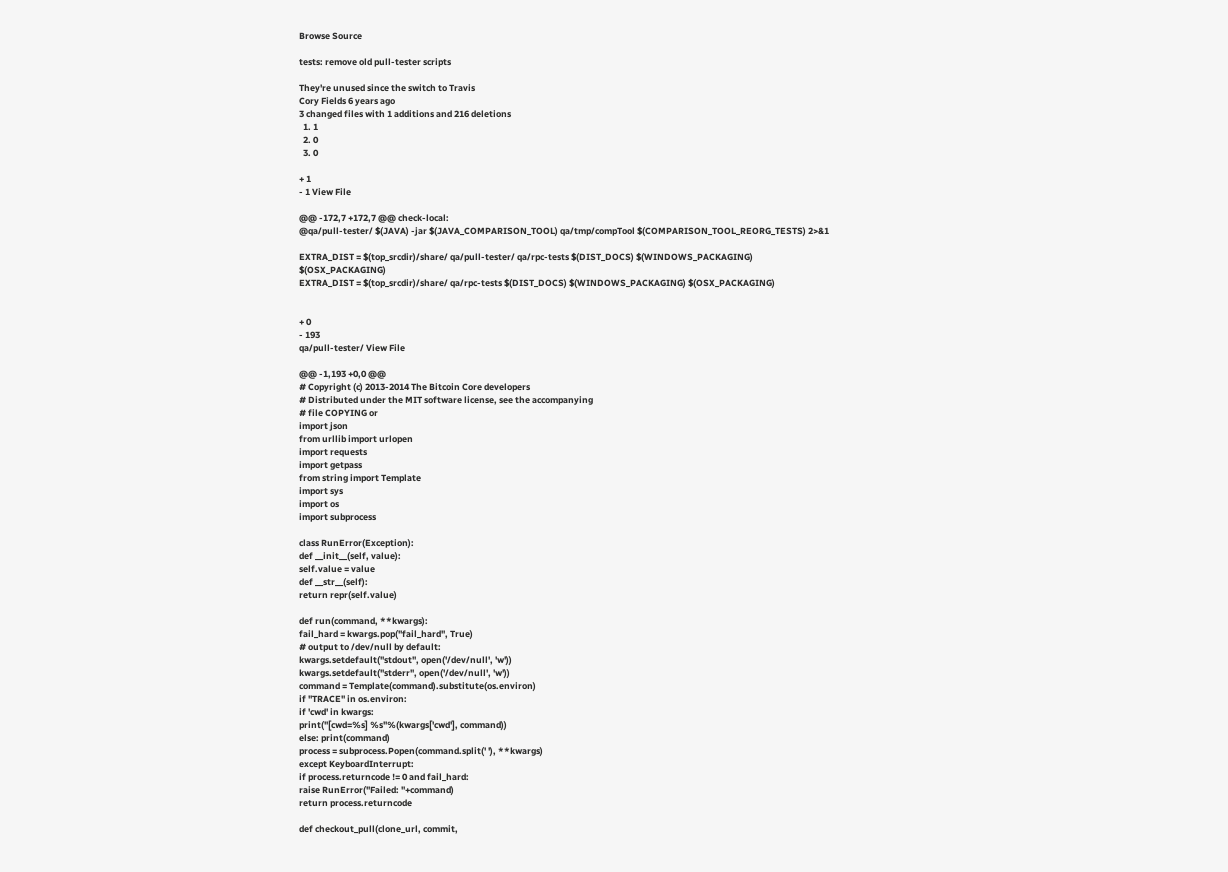Browse Source

tests: remove old pull-tester scripts

They're unused since the switch to Travis
Cory Fields 6 years ago
3 changed files with 1 additions and 216 deletions
  1. 1
  2. 0
  3. 0

+ 1
- 1 View File

@@ -172,7 +172,7 @@ check-local:
@qa/pull-tester/ $(JAVA) -jar $(JAVA_COMPARISON_TOOL) qa/tmp/compTool $(COMPARISON_TOOL_REORG_TESTS) 2>&1

EXTRA_DIST = $(top_srcdir)/share/ qa/pull-tester/ qa/rpc-tests $(DIST_DOCS) $(WINDOWS_PACKAGING) $(OSX_PACKAGING)
EXTRA_DIST = $(top_srcdir)/share/ qa/rpc-tests $(DIST_DOCS) $(WINDOWS_PACKAGING) $(OSX_PACKAGING)


+ 0
- 193
qa/pull-tester/ View File

@@ -1,193 +0,0 @@
# Copyright (c) 2013-2014 The Bitcoin Core developers
# Distributed under the MIT software license, see the accompanying
# file COPYING or
import json
from urllib import urlopen
import requests
import getpass
from string import Template
import sys
import os
import subprocess

class RunError(Exception):
def __init__(self, value):
self.value = value
def __str__(self):
return repr(self.value)

def run(command, **kwargs):
fail_hard = kwargs.pop("fail_hard", True)
# output to /dev/null by default:
kwargs.setdefault("stdout", open('/dev/null', 'w'))
kwargs.setdefault("stderr", open('/dev/null', 'w'))
command = Template(command).substitute(os.environ)
if "TRACE" in os.environ:
if 'cwd' in kwargs:
print("[cwd=%s] %s"%(kwargs['cwd'], command))
else: print(command)
process = subprocess.Popen(command.split(' '), **kwargs)
except KeyboardInterrupt:
if process.returncode != 0 and fail_hard:
raise RunError("Failed: "+command)
return process.returncode

def checkout_pull(clone_url, commit,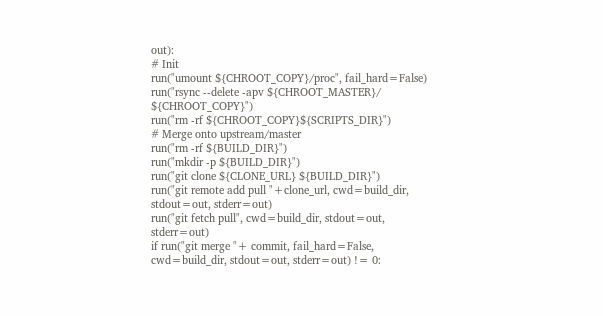out):
# Init
run("umount ${CHROOT_COPY}/proc", fail_hard=False)
run("rsync --delete -apv ${CHROOT_MASTER}/ ${CHROOT_COPY}")
run("rm -rf ${CHROOT_COPY}${SCRIPTS_DIR}")
# Merge onto upstream/master
run("rm -rf ${BUILD_DIR}")
run("mkdir -p ${BUILD_DIR}")
run("git clone ${CLONE_URL} ${BUILD_DIR}")
run("git remote add pull "+clone_url, cwd=build_dir, stdout=out, stderr=out)
run("git fetch pull", cwd=build_dir, stdout=out, stderr=out)
if run("git merge "+ commit, fail_hard=False, cwd=build_dir, stdout=out, stderr=out) != 0: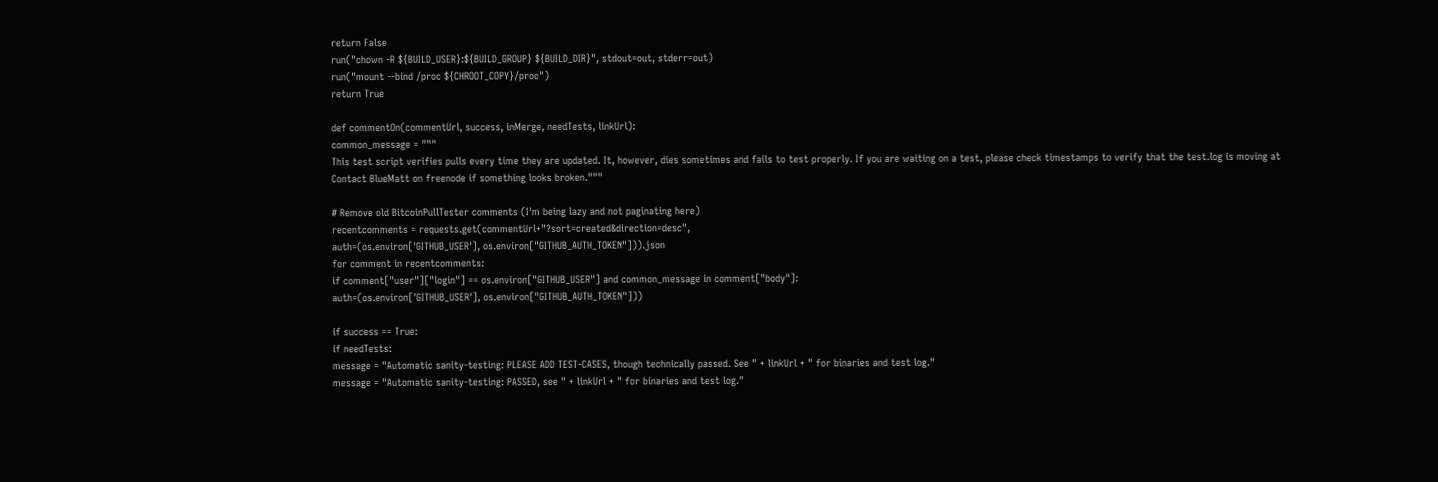return False
run("chown -R ${BUILD_USER}:${BUILD_GROUP} ${BUILD_DIR}", stdout=out, stderr=out)
run("mount --bind /proc ${CHROOT_COPY}/proc")
return True

def commentOn(commentUrl, success, inMerge, needTests, linkUrl):
common_message = """
This test script verifies pulls every time they are updated. It, however, dies sometimes and fails to test properly. If you are waiting on a test, please check timestamps to verify that the test.log is moving at
Contact BlueMatt on freenode if something looks broken."""

# Remove old BitcoinPullTester comments (I'm being lazy and not paginating here)
recentcomments = requests.get(commentUrl+"?sort=created&direction=desc",
auth=(os.environ['GITHUB_USER'], os.environ["GITHUB_AUTH_TOKEN"])).json
for comment in recentcomments:
if comment["user"]["login"] == os.environ["GITHUB_USER"] and common_message in comment["body"]:
auth=(os.environ['GITHUB_USER'], os.environ["GITHUB_AUTH_TOKEN"]))

if success == True:
if needTests:
message = "Automatic sanity-testing: PLEASE ADD TEST-CASES, though technically passed. See " + linkUrl + " for binaries and test log."
message = "Automatic sanity-testing: PASSED, see " + linkUrl + " for binaries and test log."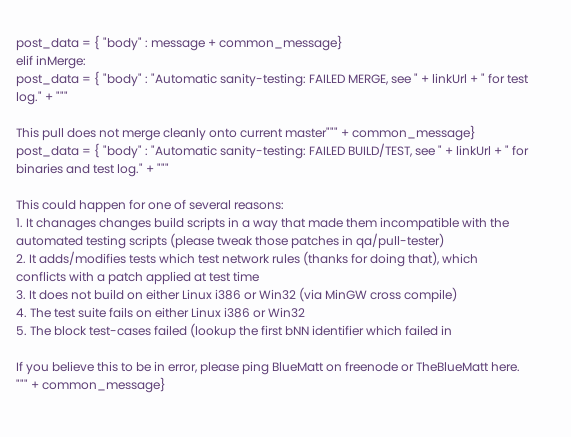post_data = { "body" : message + common_message}
elif inMerge:
post_data = { "body" : "Automatic sanity-testing: FAILED MERGE, see " + linkUrl + " for test log." + """

This pull does not merge cleanly onto current master""" + common_message}
post_data = { "body" : "Automatic sanity-testing: FAILED BUILD/TEST, see " + linkUrl + " for binaries and test log." + """

This could happen for one of several reasons:
1. It chanages changes build scripts in a way that made them incompatible with the automated testing scripts (please tweak those patches in qa/pull-tester)
2. It adds/modifies tests which test network rules (thanks for doing that), which conflicts with a patch applied at test time
3. It does not build on either Linux i386 or Win32 (via MinGW cross compile)
4. The test suite fails on either Linux i386 or Win32
5. The block test-cases failed (lookup the first bNN identifier which failed in

If you believe this to be in error, please ping BlueMatt on freenode or TheBlueMatt here.
""" + common_message}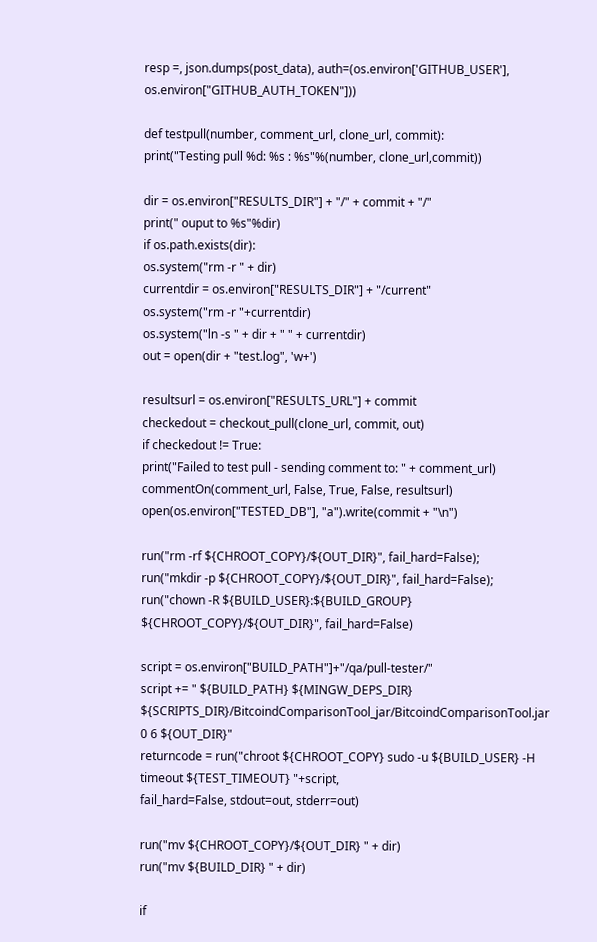resp =, json.dumps(post_data), auth=(os.environ['GITHUB_USER'], os.environ["GITHUB_AUTH_TOKEN"]))

def testpull(number, comment_url, clone_url, commit):
print("Testing pull %d: %s : %s"%(number, clone_url,commit))

dir = os.environ["RESULTS_DIR"] + "/" + commit + "/"
print(" ouput to %s"%dir)
if os.path.exists(dir):
os.system("rm -r " + dir)
currentdir = os.environ["RESULTS_DIR"] + "/current"
os.system("rm -r "+currentdir)
os.system("ln -s " + dir + " " + currentdir)
out = open(dir + "test.log", 'w+')

resultsurl = os.environ["RESULTS_URL"] + commit
checkedout = checkout_pull(clone_url, commit, out)
if checkedout != True:
print("Failed to test pull - sending comment to: " + comment_url)
commentOn(comment_url, False, True, False, resultsurl)
open(os.environ["TESTED_DB"], "a").write(commit + "\n")

run("rm -rf ${CHROOT_COPY}/${OUT_DIR}", fail_hard=False);
run("mkdir -p ${CHROOT_COPY}/${OUT_DIR}", fail_hard=False);
run("chown -R ${BUILD_USER}:${BUILD_GROUP} ${CHROOT_COPY}/${OUT_DIR}", fail_hard=False)

script = os.environ["BUILD_PATH"]+"/qa/pull-tester/"
script += " ${BUILD_PATH} ${MINGW_DEPS_DIR} ${SCRIPTS_DIR}/BitcoindComparisonTool_jar/BitcoindComparisonTool.jar 0 6 ${OUT_DIR}"
returncode = run("chroot ${CHROOT_COPY} sudo -u ${BUILD_USER} -H timeout ${TEST_TIMEOUT} "+script,
fail_hard=False, stdout=out, stderr=out)

run("mv ${CHROOT_COPY}/${OUT_DIR} " + dir)
run("mv ${BUILD_DIR} " + dir)

if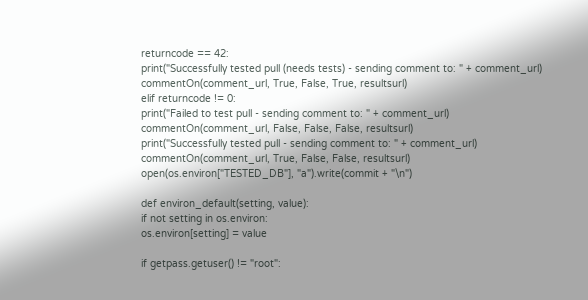returncode == 42:
print("Successfully tested pull (needs tests) - sending comment to: " + comment_url)
commentOn(comment_url, True, False, True, resultsurl)
elif returncode != 0:
print("Failed to test pull - sending comment to: " + comment_url)
commentOn(comment_url, False, False, False, resultsurl)
print("Successfully tested pull - sending comment to: " + comment_url)
commentOn(comment_url, True, False, False, resultsurl)
open(os.environ["TESTED_DB"], "a").write(commit + "\n")

def environ_default(setting, value):
if not setting in os.environ:
os.environ[setting] = value

if getpass.getuser() != "root":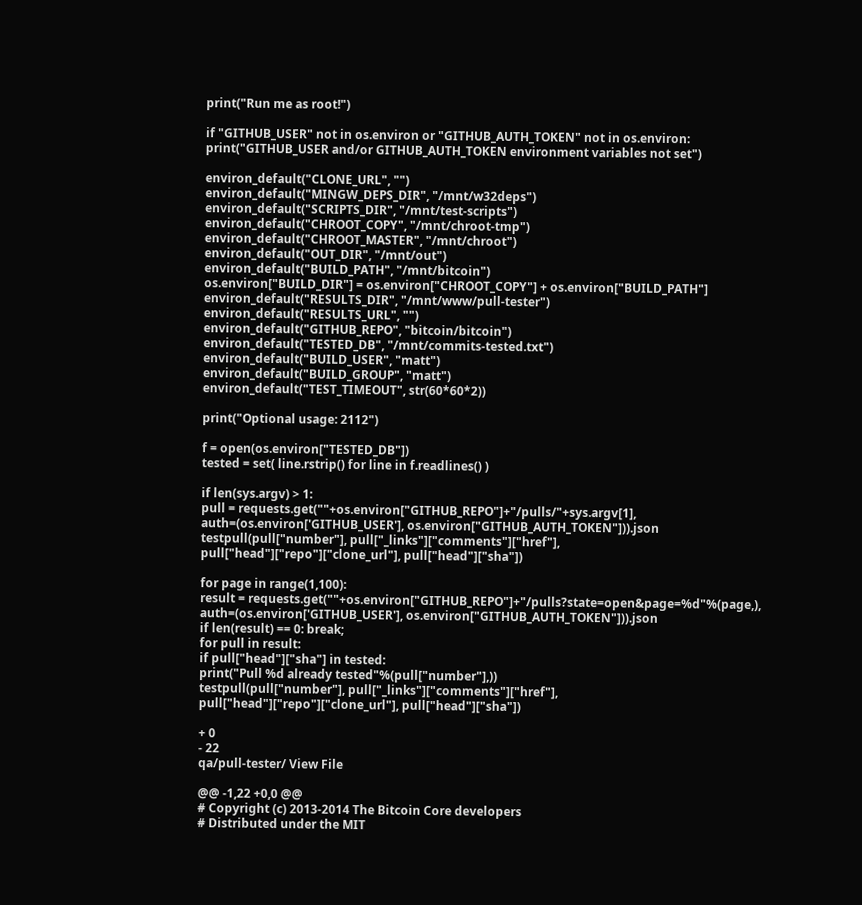print("Run me as root!")

if "GITHUB_USER" not in os.environ or "GITHUB_AUTH_TOKEN" not in os.environ:
print("GITHUB_USER and/or GITHUB_AUTH_TOKEN environment variables not set")

environ_default("CLONE_URL", "")
environ_default("MINGW_DEPS_DIR", "/mnt/w32deps")
environ_default("SCRIPTS_DIR", "/mnt/test-scripts")
environ_default("CHROOT_COPY", "/mnt/chroot-tmp")
environ_default("CHROOT_MASTER", "/mnt/chroot")
environ_default("OUT_DIR", "/mnt/out")
environ_default("BUILD_PATH", "/mnt/bitcoin")
os.environ["BUILD_DIR"] = os.environ["CHROOT_COPY"] + os.environ["BUILD_PATH"]
environ_default("RESULTS_DIR", "/mnt/www/pull-tester")
environ_default("RESULTS_URL", "")
environ_default("GITHUB_REPO", "bitcoin/bitcoin")
environ_default("TESTED_DB", "/mnt/commits-tested.txt")
environ_default("BUILD_USER", "matt")
environ_default("BUILD_GROUP", "matt")
environ_default("TEST_TIMEOUT", str(60*60*2))

print("Optional usage: 2112")

f = open(os.environ["TESTED_DB"])
tested = set( line.rstrip() for line in f.readlines() )

if len(sys.argv) > 1:
pull = requests.get(""+os.environ["GITHUB_REPO"]+"/pulls/"+sys.argv[1],
auth=(os.environ['GITHUB_USER'], os.environ["GITHUB_AUTH_TOKEN"])).json
testpull(pull["number"], pull["_links"]["comments"]["href"],
pull["head"]["repo"]["clone_url"], pull["head"]["sha"])

for page in range(1,100):
result = requests.get(""+os.environ["GITHUB_REPO"]+"/pulls?state=open&page=%d"%(page,),
auth=(os.environ['GITHUB_USER'], os.environ["GITHUB_AUTH_TOKEN"])).json
if len(result) == 0: break;
for pull in result:
if pull["head"]["sha"] in tested:
print("Pull %d already tested"%(pull["number"],))
testpull(pull["number"], pull["_links"]["comments"]["href"],
pull["head"]["repo"]["clone_url"], pull["head"]["sha"])

+ 0
- 22
qa/pull-tester/ View File

@@ -1,22 +0,0 @@
# Copyright (c) 2013-2014 The Bitcoin Core developers
# Distributed under the MIT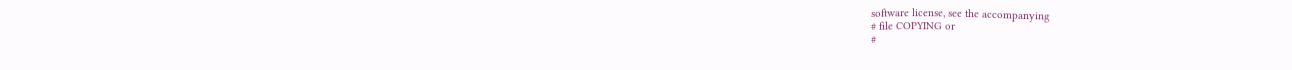software license, see the accompanying
# file COPYING or
#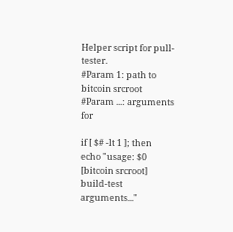Helper script for pull-tester.
#Param 1: path to bitcoin srcroot
#Param ...: arguments for

if [ $# -lt 1 ]; then
echo "usage: $0 [bitcoin srcroot] build-test arguments..."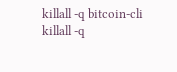killall -q bitcoin-cli
killall -q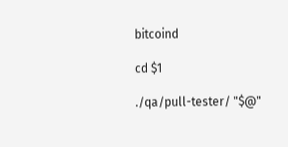bitcoind

cd $1

./qa/pull-tester/ "$@"